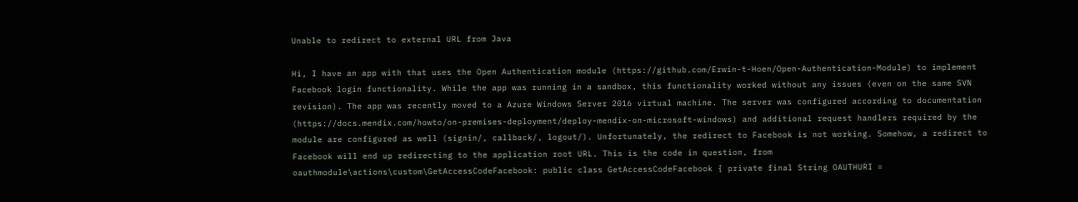Unable to redirect to external URL from Java

Hi, I have an app with that uses the Open Authentication module (https://github.com/Erwin-t-Hoen/Open-Authentication-Module) to implement Facebook login functionality. While the app was running in a sandbox, this functionality worked without any issues (even on the same SVN revision). The app was recently moved to a Azure Windows Server 2016 virtual machine. The server was configured according to documentation (https://docs.mendix.com/howto/on-premises-deployment/deploy-mendix-on-microsoft-windows) and additional request handlers required by the module are configured as well (signin/, callback/, logout/). Unfortunately, the redirect to Facebook is not working. Somehow, a redirect to Facebook will end up redirecting to the application root URL. This is the code in question, from oauthmodule\actions\custom\GetAccessCodeFacebook: public class GetAccessCodeFacebook { private final String OAUTHURI =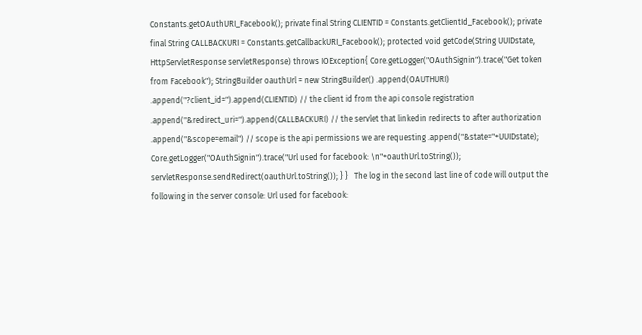Constants.getOAuthURI_Facebook(); private final String CLIENTID = Constants.getClientId_Facebook(); private final String CALLBACKURI = Constants.getCallbackURI_Facebook(); protected void getCode(String UUIDstate, HttpServletResponse servletResponse) throws IOException{ Core.getLogger("OAuthSignin").trace("Get token from Facebook"); StringBuilder oauthUrl = new StringBuilder() .append(OAUTHURI) .append("?client_id=").append(CLIENTID) // the client id from the api console registration .append("&redirect_uri=").append(CALLBACKURI) // the servlet that linkedin redirects to after authorization .append("&scope=email") // scope is the api permissions we are requesting .append("&state="+UUIDstate); Core.getLogger("OAuthSignin").trace("Url used for facebook: \n"+oauthUrl.toString()); servletResponse.sendRedirect(oauthUrl.toString()); } }   The log in the second last line of code will output the following in the server console: Url used for facebook: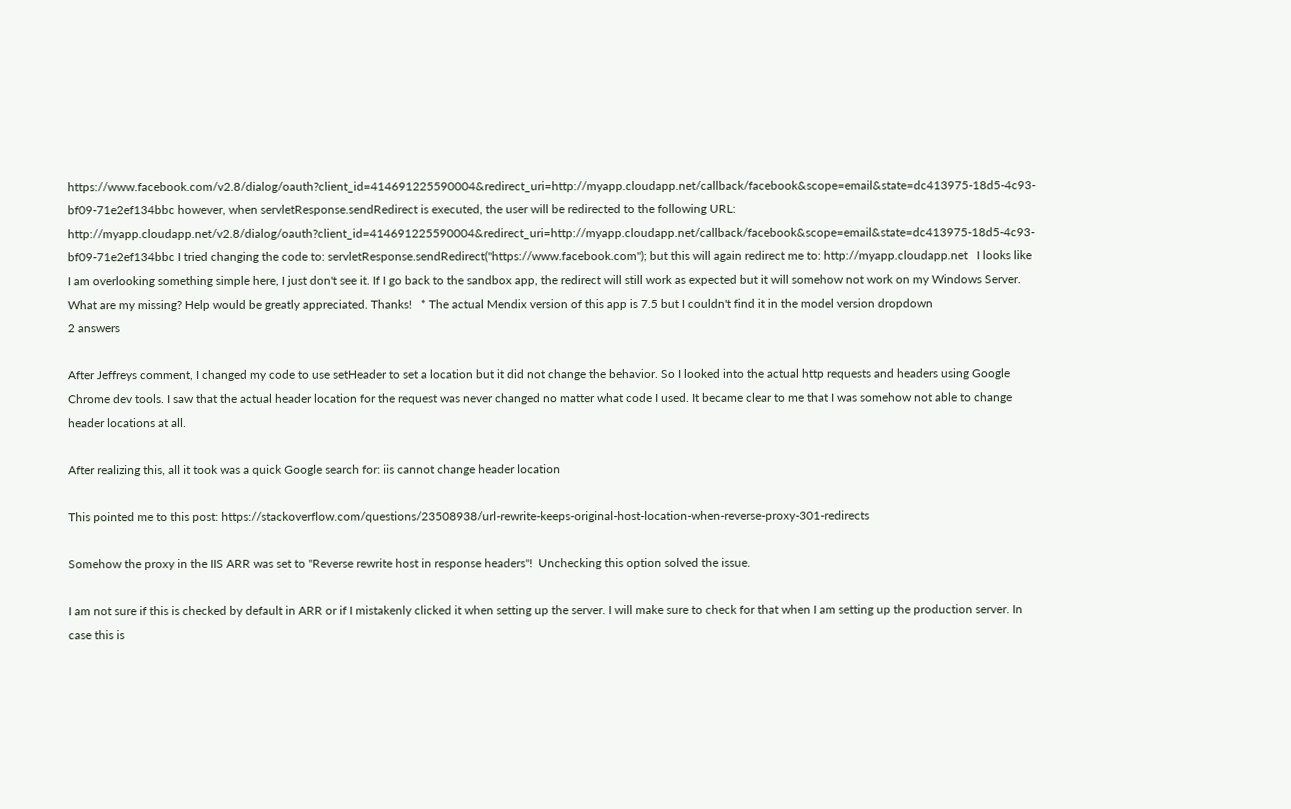https://www.facebook.com/v2.8/dialog/oauth?client_id=414691225590004&redirect_uri=http://myapp.cloudapp.net/callback/facebook&scope=email&state=dc413975-18d5-4c93-bf09-71e2ef134bbc however, when servletResponse.sendRedirect is executed, the user will be redirected to the following URL:  http://myapp.cloudapp.net/v2.8/dialog/oauth?client_id=414691225590004&redirect_uri=http://myapp.cloudapp.net/callback/facebook&scope=email&state=dc413975-18d5-4c93-bf09-71e2ef134bbc I tried changing the code to: servletResponse.sendRedirect("https://www.facebook.com"); but this will again redirect me to: http://myapp.cloudapp.net   I looks like I am overlooking something simple here, I just don't see it. If I go back to the sandbox app, the redirect will still work as expected but it will somehow not work on my Windows Server. What are my missing? Help would be greatly appreciated. Thanks!   * The actual Mendix version of this app is 7.5 but I couldn't find it in the model version dropdown
2 answers

After Jeffreys comment, I changed my code to use setHeader to set a location but it did not change the behavior. So I looked into the actual http requests and headers using Google Chrome dev tools. I saw that the actual header location for the request was never changed no matter what code I used. It became clear to me that I was somehow not able to change header locations at all.

After realizing this, all it took was a quick Google search for: iis cannot change header location

This pointed me to this post: https://stackoverflow.com/questions/23508938/url-rewrite-keeps-original-host-location-when-reverse-proxy-301-redirects

Somehow the proxy in the IIS ARR was set to "Reverse rewrite host in response headers"!  Unchecking this option solved the issue.

I am not sure if this is checked by default in ARR or if I mistakenly clicked it when setting up the server. I will make sure to check for that when I am setting up the production server. In case this is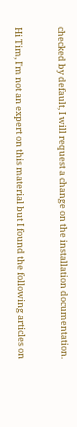checked by default, I will request a change on the installation documentation.


Hi Tim, I'm not an expert on this material but I found the following articles on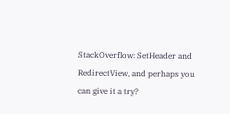StackOverflow: SetHeader and RedirectView, and perhaps you can give it a try?